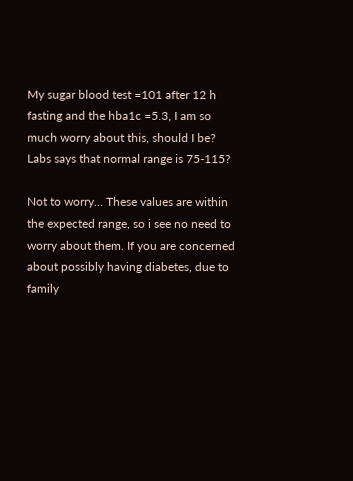My sugar blood test =101 after 12 h fasting and the hba1c =5.3, I am so much worry about this, should I be? Labs says that normal range is 75-115?

Not to worry... These values are within the expected range, so i see no need to worry about them. If you are concerned about possibly having diabetes, due to family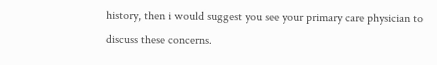history, then i would suggest you see your primary care physician to discuss these concerns.